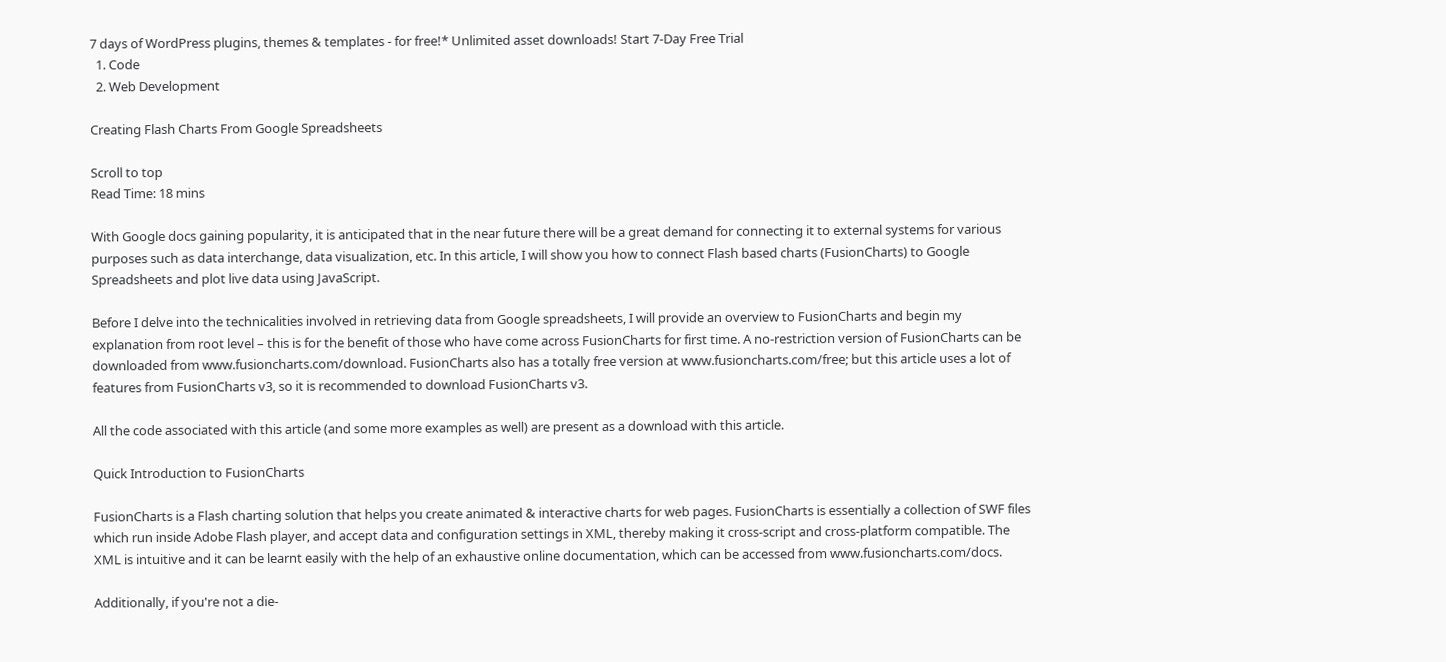7 days of WordPress plugins, themes & templates - for free!* Unlimited asset downloads! Start 7-Day Free Trial
  1. Code
  2. Web Development

Creating Flash Charts From Google Spreadsheets

Scroll to top
Read Time: 18 mins

With Google docs gaining popularity, it is anticipated that in the near future there will be a great demand for connecting it to external systems for various purposes such as data interchange, data visualization, etc. In this article, I will show you how to connect Flash based charts (FusionCharts) to Google Spreadsheets and plot live data using JavaScript.

Before I delve into the technicalities involved in retrieving data from Google spreadsheets, I will provide an overview to FusionCharts and begin my explanation from root level – this is for the benefit of those who have come across FusionCharts for first time. A no-restriction version of FusionCharts can be downloaded from www.fusioncharts.com/download. FusionCharts also has a totally free version at www.fusioncharts.com/free; but this article uses a lot of features from FusionCharts v3, so it is recommended to download FusionCharts v3.

All the code associated with this article (and some more examples as well) are present as a download with this article.

Quick Introduction to FusionCharts

FusionCharts is a Flash charting solution that helps you create animated & interactive charts for web pages. FusionCharts is essentially a collection of SWF files which run inside Adobe Flash player, and accept data and configuration settings in XML, thereby making it cross-script and cross-platform compatible. The XML is intuitive and it can be learnt easily with the help of an exhaustive online documentation, which can be accessed from www.fusioncharts.com/docs.

Additionally, if you're not a die-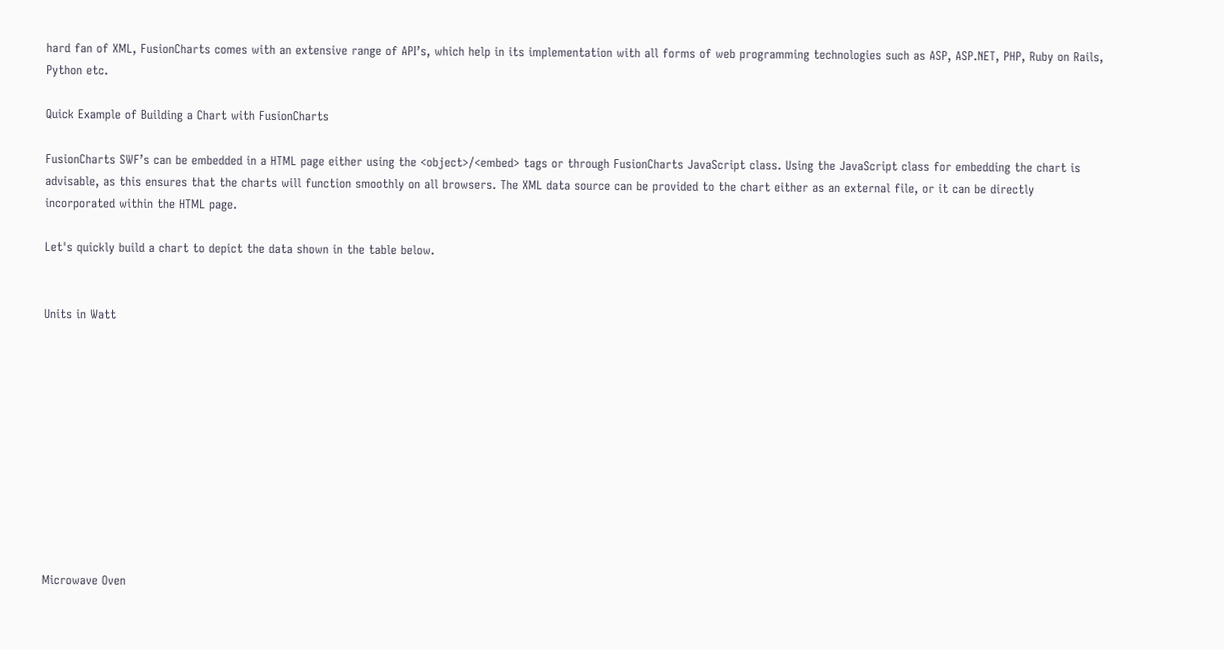hard fan of XML, FusionCharts comes with an extensive range of API’s, which help in its implementation with all forms of web programming technologies such as ASP, ASP.NET, PHP, Ruby on Rails, Python etc.

Quick Example of Building a Chart with FusionCharts

FusionCharts SWF’s can be embedded in a HTML page either using the <object>/<embed> tags or through FusionCharts JavaScript class. Using the JavaScript class for embedding the chart is advisable, as this ensures that the charts will function smoothly on all browsers. The XML data source can be provided to the chart either as an external file, or it can be directly incorporated within the HTML page.

Let's quickly build a chart to depict the data shown in the table below.


Units in Watt











Microwave Oven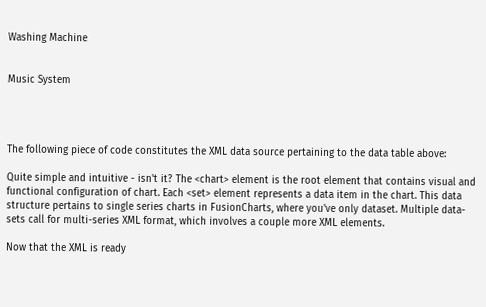Washing Machine


Music System




The following piece of code constitutes the XML data source pertaining to the data table above:

Quite simple and intuitive - isn't it? The <chart> element is the root element that contains visual and functional configuration of chart. Each <set> element represents a data item in the chart. This data structure pertains to single series charts in FusionCharts, where you've only dataset. Multiple data-sets call for multi-series XML format, which involves a couple more XML elements.

Now that the XML is ready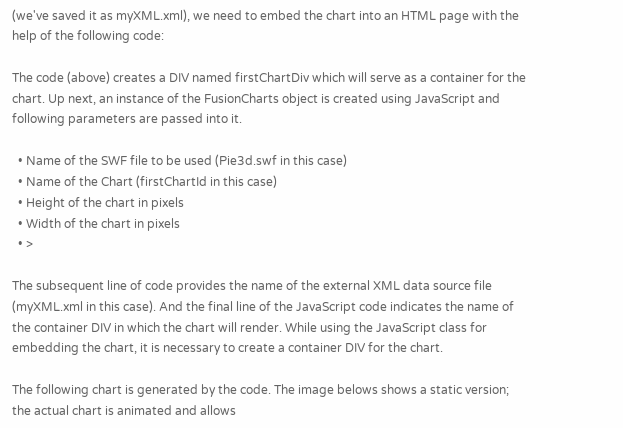(we've saved it as myXML.xml), we need to embed the chart into an HTML page with the help of the following code:

The code (above) creates a DIV named firstChartDiv which will serve as a container for the chart. Up next, an instance of the FusionCharts object is created using JavaScript and following parameters are passed into it.

  • Name of the SWF file to be used (Pie3d.swf in this case)
  • Name of the Chart (firstChartId in this case)
  • Height of the chart in pixels
  • Width of the chart in pixels
  • >

The subsequent line of code provides the name of the external XML data source file (myXML.xml in this case). And the final line of the JavaScript code indicates the name of the container DIV in which the chart will render. While using the JavaScript class for embedding the chart, it is necessary to create a container DIV for the chart.

The following chart is generated by the code. The image belows shows a static version; the actual chart is animated and allows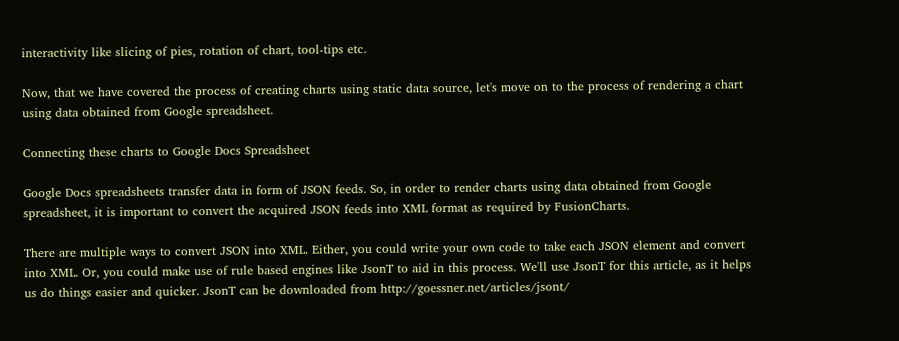interactivity like slicing of pies, rotation of chart, tool-tips etc.

Now, that we have covered the process of creating charts using static data source, let's move on to the process of rendering a chart using data obtained from Google spreadsheet.

Connecting these charts to Google Docs Spreadsheet

Google Docs spreadsheets transfer data in form of JSON feeds. So, in order to render charts using data obtained from Google spreadsheet, it is important to convert the acquired JSON feeds into XML format as required by FusionCharts.

There are multiple ways to convert JSON into XML. Either, you could write your own code to take each JSON element and convert into XML. Or, you could make use of rule based engines like JsonT to aid in this process. We'll use JsonT for this article, as it helps us do things easier and quicker. JsonT can be downloaded from http://goessner.net/articles/jsont/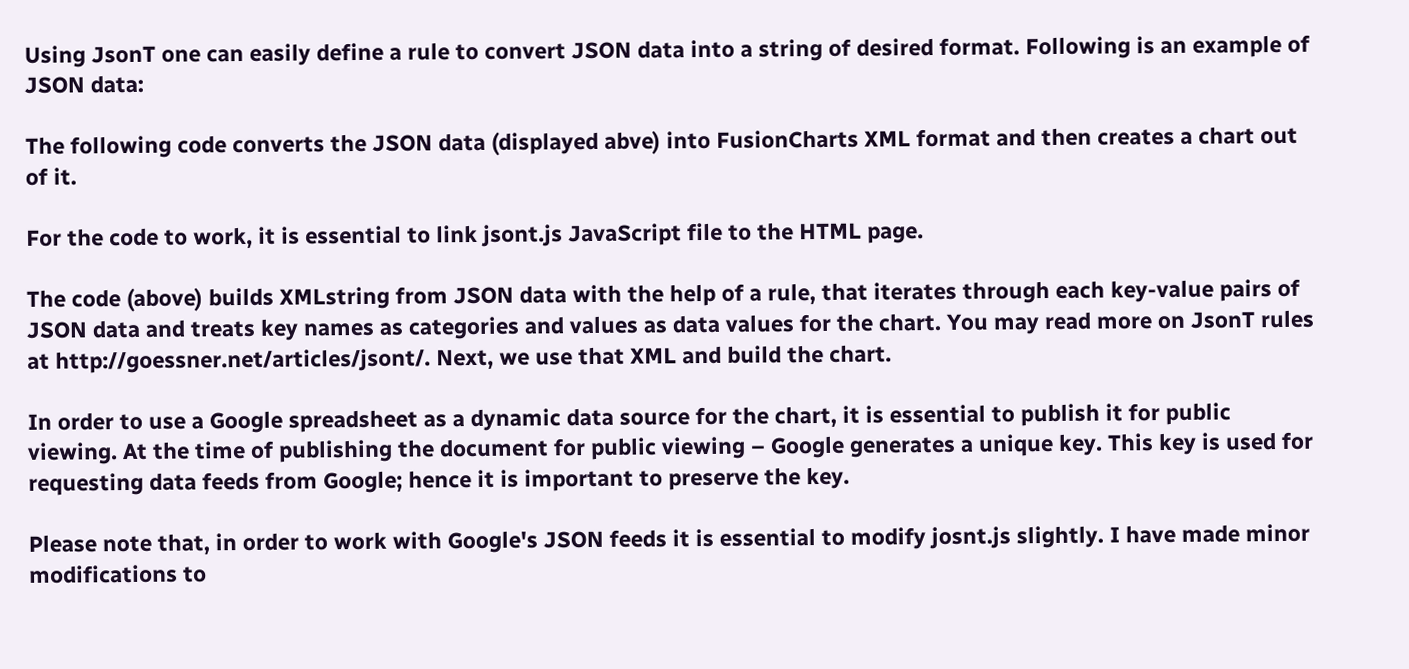Using JsonT one can easily define a rule to convert JSON data into a string of desired format. Following is an example of JSON data:

The following code converts the JSON data (displayed abve) into FusionCharts XML format and then creates a chart out of it.

For the code to work, it is essential to link jsont.js JavaScript file to the HTML page.

The code (above) builds XMLstring from JSON data with the help of a rule, that iterates through each key-value pairs of JSON data and treats key names as categories and values as data values for the chart. You may read more on JsonT rules at http://goessner.net/articles/jsont/. Next, we use that XML and build the chart.

In order to use a Google spreadsheet as a dynamic data source for the chart, it is essential to publish it for public viewing. At the time of publishing the document for public viewing – Google generates a unique key. This key is used for requesting data feeds from Google; hence it is important to preserve the key.

Please note that, in order to work with Google's JSON feeds it is essential to modify josnt.js slightly. I have made minor modifications to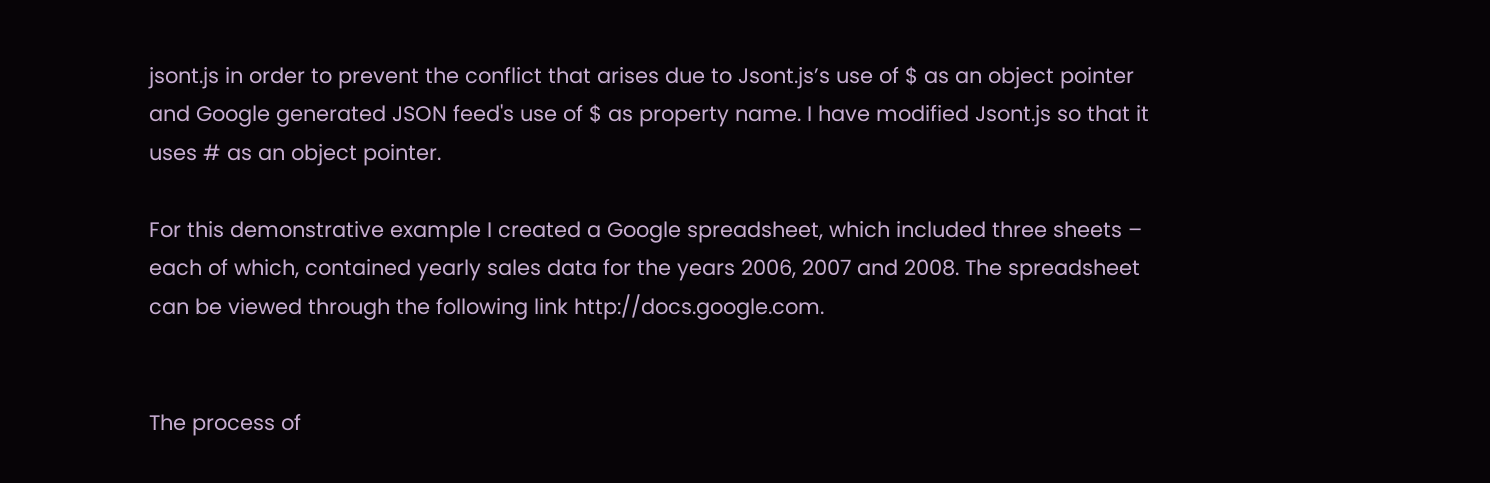jsont.js in order to prevent the conflict that arises due to Jsont.js’s use of $ as an object pointer and Google generated JSON feed's use of $ as property name. I have modified Jsont.js so that it uses # as an object pointer.

For this demonstrative example I created a Google spreadsheet, which included three sheets – each of which, contained yearly sales data for the years 2006, 2007 and 2008. The spreadsheet can be viewed through the following link http://docs.google.com.


The process of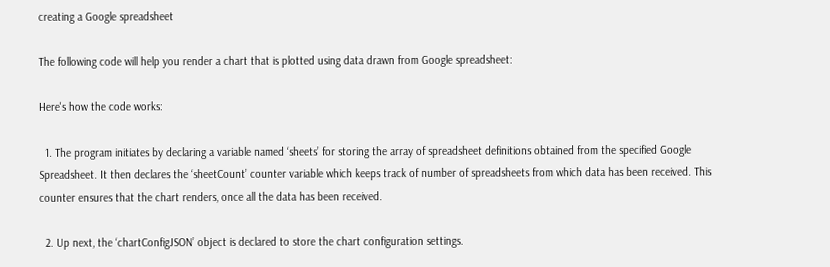creating a Google spreadsheet

The following code will help you render a chart that is plotted using data drawn from Google spreadsheet:

Here's how the code works:

  1. The program initiates by declaring a variable named ‘sheets’ for storing the array of spreadsheet definitions obtained from the specified Google Spreadsheet. It then declares the ‘sheetCount’ counter variable which keeps track of number of spreadsheets from which data has been received. This counter ensures that the chart renders, once all the data has been received.

  2. Up next, the ‘chartConfigJSON’ object is declared to store the chart configuration settings.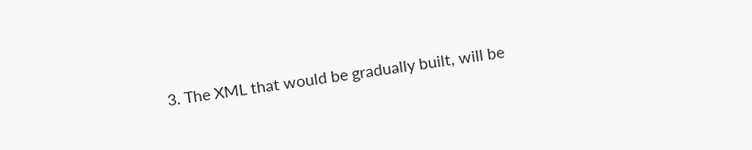3. The XML that would be gradually built, will be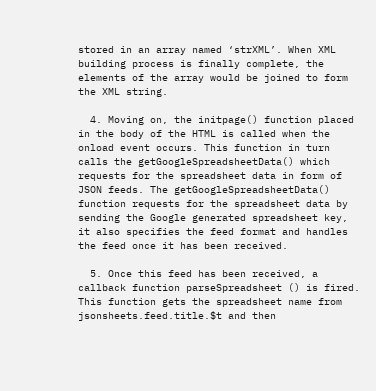stored in an array named ‘strXML’. When XML building process is finally complete, the elements of the array would be joined to form the XML string.

  4. Moving on, the initpage() function placed in the body of the HTML is called when the onload event occurs. This function in turn calls the getGoogleSpreadsheetData() which requests for the spreadsheet data in form of JSON feeds. The getGoogleSpreadsheetData() function requests for the spreadsheet data by sending the Google generated spreadsheet key, it also specifies the feed format and handles the feed once it has been received.

  5. Once this feed has been received, a callback function parseSpreadsheet () is fired. This function gets the spreadsheet name from jsonsheets.feed.title.$t and then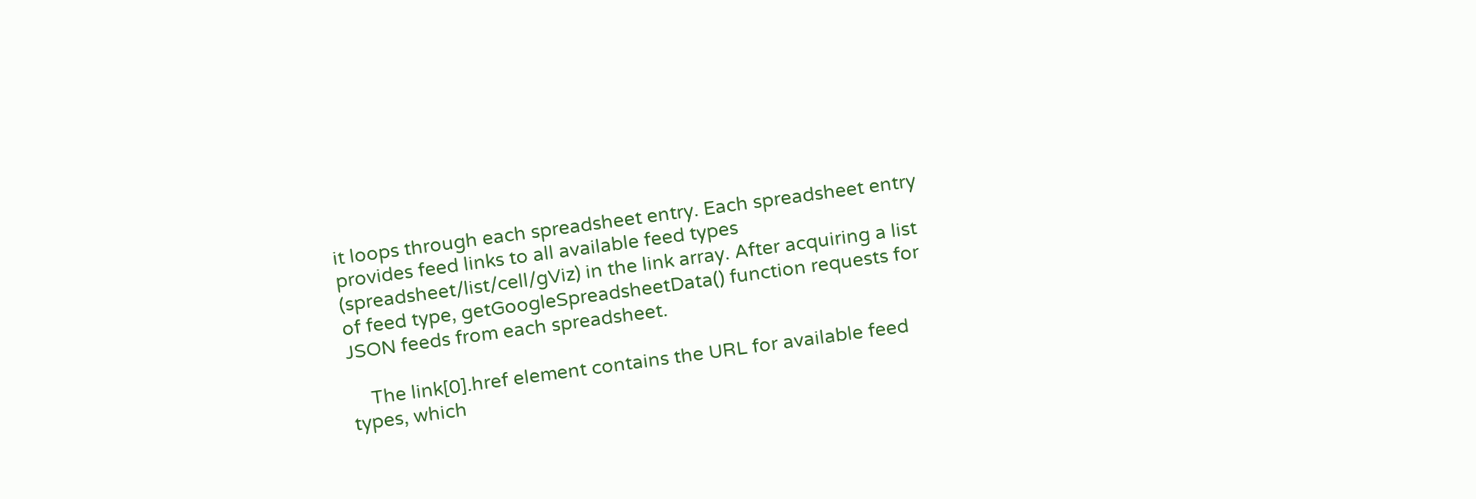it loops through each spreadsheet entry. Each spreadsheet entry provides feed links to all available feed types (spreadsheet/list/cell/gViz) in the link array. After acquiring a list of feed type, getGoogleSpreadsheetData() function requests for JSON feeds from each spreadsheet.

    The link[0].href element contains the URL for available feed types, which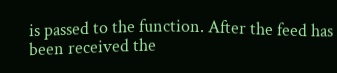is passed to the function. After the feed has been received the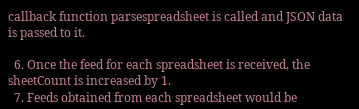callback function parsespreadsheet is called and JSON data is passed to it.

  6. Once the feed for each spreadsheet is received, the sheetCount is increased by 1.
  7. Feeds obtained from each spreadsheet would be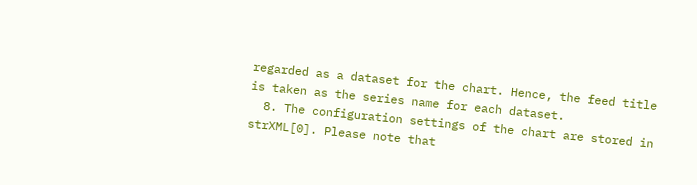regarded as a dataset for the chart. Hence, the feed title is taken as the series name for each dataset.
  8. The configuration settings of the chart are stored in strXML[0]. Please note that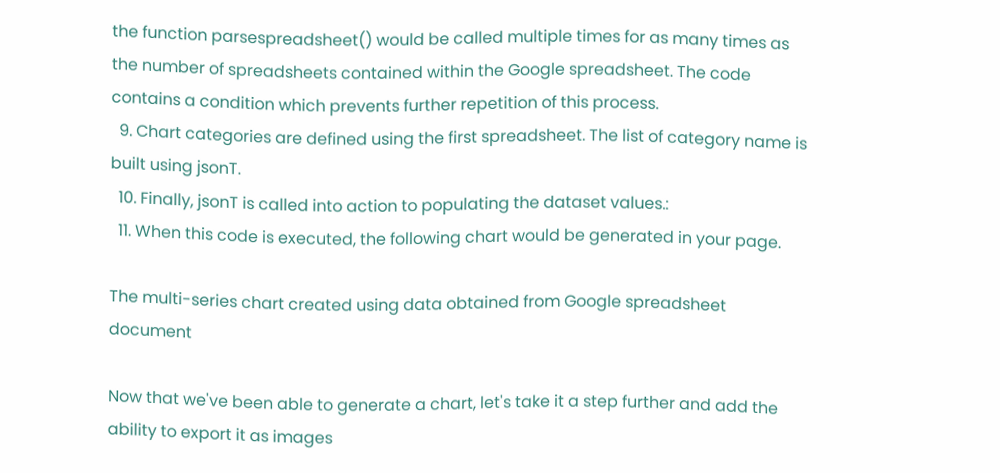the function parsespreadsheet() would be called multiple times for as many times as the number of spreadsheets contained within the Google spreadsheet. The code contains a condition which prevents further repetition of this process.
  9. Chart categories are defined using the first spreadsheet. The list of category name is built using jsonT.
  10. Finally, jsonT is called into action to populating the dataset values.:
  11. When this code is executed, the following chart would be generated in your page.

The multi-series chart created using data obtained from Google spreadsheet document

Now that we've been able to generate a chart, let's take it a step further and add the ability to export it as images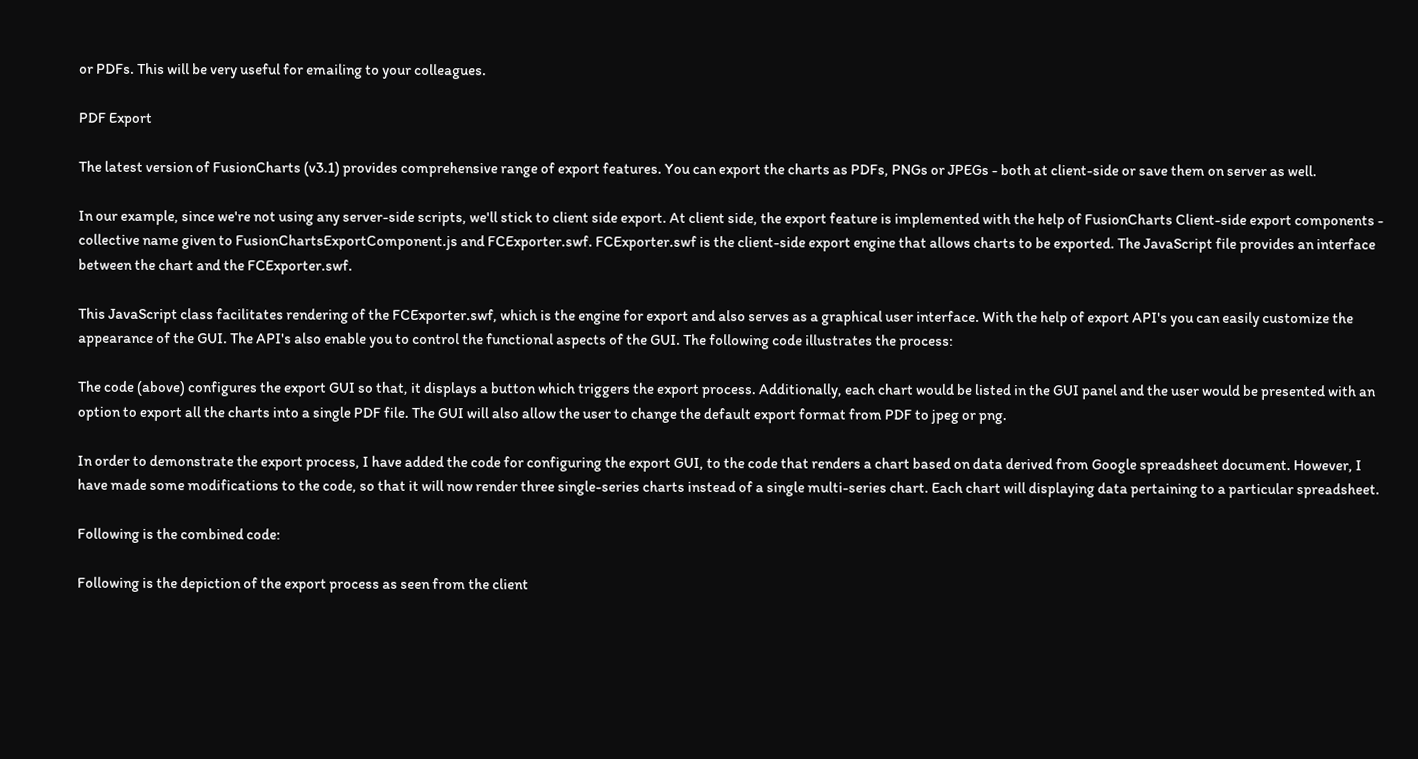or PDFs. This will be very useful for emailing to your colleagues.

PDF Export

The latest version of FusionCharts (v3.1) provides comprehensive range of export features. You can export the charts as PDFs, PNGs or JPEGs - both at client-side or save them on server as well.

In our example, since we're not using any server-side scripts, we'll stick to client side export. At client side, the export feature is implemented with the help of FusionCharts Client-side export components - collective name given to FusionChartsExportComponent.js and FCExporter.swf. FCExporter.swf is the client-side export engine that allows charts to be exported. The JavaScript file provides an interface between the chart and the FCExporter.swf.

This JavaScript class facilitates rendering of the FCExporter.swf, which is the engine for export and also serves as a graphical user interface. With the help of export API's you can easily customize the appearance of the GUI. The API's also enable you to control the functional aspects of the GUI. The following code illustrates the process:

The code (above) configures the export GUI so that, it displays a button which triggers the export process. Additionally, each chart would be listed in the GUI panel and the user would be presented with an option to export all the charts into a single PDF file. The GUI will also allow the user to change the default export format from PDF to jpeg or png.

In order to demonstrate the export process, I have added the code for configuring the export GUI, to the code that renders a chart based on data derived from Google spreadsheet document. However, I have made some modifications to the code, so that it will now render three single-series charts instead of a single multi-series chart. Each chart will displaying data pertaining to a particular spreadsheet.

Following is the combined code:

Following is the depiction of the export process as seen from the client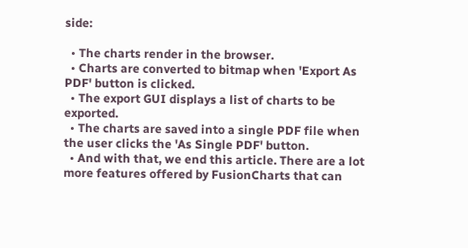side:

  • The charts render in the browser.
  • Charts are converted to bitmap when 'Export As PDF' button is clicked.
  • The export GUI displays a list of charts to be exported.
  • The charts are saved into a single PDF file when the user clicks the 'As Single PDF' button.
  • And with that, we end this article. There are a lot more features offered by FusionCharts that can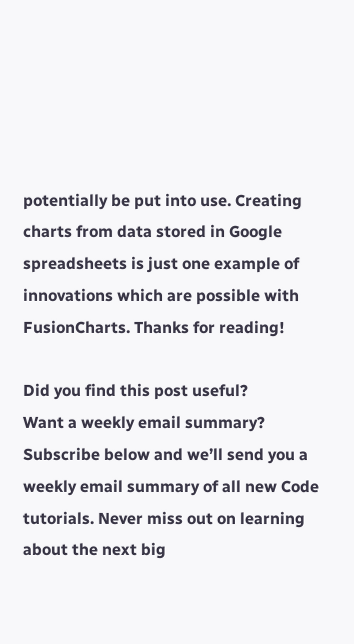potentially be put into use. Creating charts from data stored in Google spreadsheets is just one example of innovations which are possible with FusionCharts. Thanks for reading!

Did you find this post useful?
Want a weekly email summary?
Subscribe below and we’ll send you a weekly email summary of all new Code tutorials. Never miss out on learning about the next big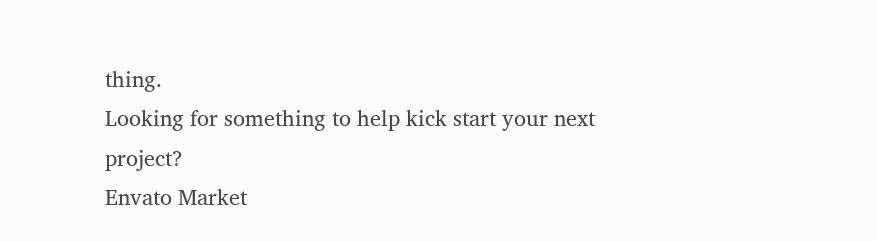thing.
Looking for something to help kick start your next project?
Envato Market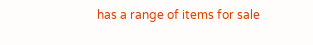has a range of items for sale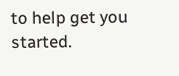to help get you started.